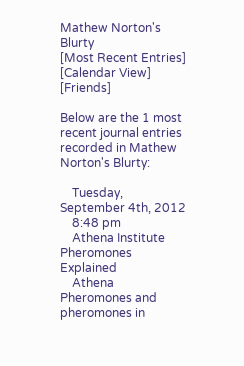Mathew Norton's Blurty
[Most Recent Entries] [Calendar View] [Friends]

Below are the 1 most recent journal entries recorded in Mathew Norton's Blurty:

    Tuesday, September 4th, 2012
    8:48 pm
    Athena Institute Pheromones Explained
    Athena Pheromones and pheromones in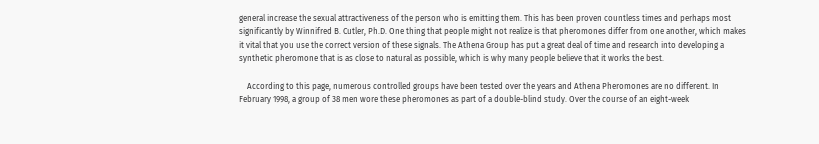general increase the sexual attractiveness of the person who is emitting them. This has been proven countless times and perhaps most significantly by Winnifred B. Cutler, Ph.D. One thing that people might not realize is that pheromones differ from one another, which makes it vital that you use the correct version of these signals. The Athena Group has put a great deal of time and research into developing a synthetic pheromone that is as close to natural as possible, which is why many people believe that it works the best.

    According to this page, numerous controlled groups have been tested over the years and Athena Pheromones are no different. In February 1998, a group of 38 men wore these pheromones as part of a double-blind study. Over the course of an eight-week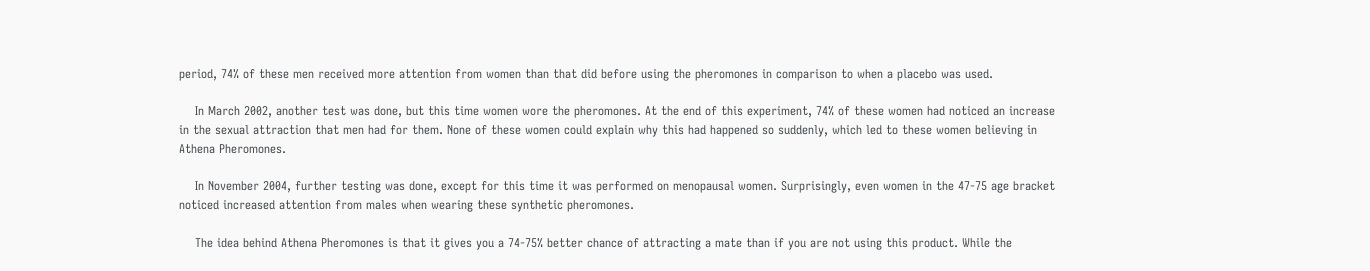period, 74% of these men received more attention from women than that did before using the pheromones in comparison to when a placebo was used.

    In March 2002, another test was done, but this time women wore the pheromones. At the end of this experiment, 74% of these women had noticed an increase in the sexual attraction that men had for them. None of these women could explain why this had happened so suddenly, which led to these women believing in Athena Pheromones.

    In November 2004, further testing was done, except for this time it was performed on menopausal women. Surprisingly, even women in the 47-75 age bracket noticed increased attention from males when wearing these synthetic pheromones.

    The idea behind Athena Pheromones is that it gives you a 74-75% better chance of attracting a mate than if you are not using this product. While the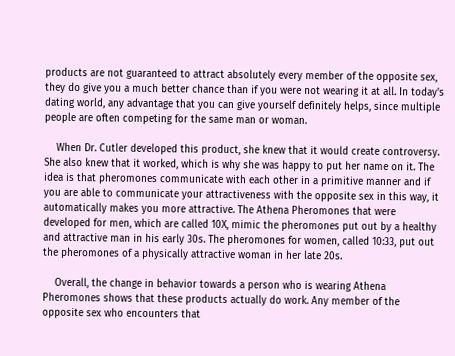products are not guaranteed to attract absolutely every member of the opposite sex, they do give you a much better chance than if you were not wearing it at all. In today's dating world, any advantage that you can give yourself definitely helps, since multiple people are often competing for the same man or woman.

    When Dr. Cutler developed this product, she knew that it would create controversy. She also knew that it worked, which is why she was happy to put her name on it. The idea is that pheromones communicate with each other in a primitive manner and if you are able to communicate your attractiveness with the opposite sex in this way, it automatically makes you more attractive. The Athena Pheromones that were developed for men, which are called 10X, mimic the pheromones put out by a healthy and attractive man in his early 30s. The pheromones for women, called 10:33, put out the pheromones of a physically attractive woman in her late 20s.

    Overall, the change in behavior towards a person who is wearing Athena Pheromones shows that these products actually do work. Any member of the opposite sex who encounters that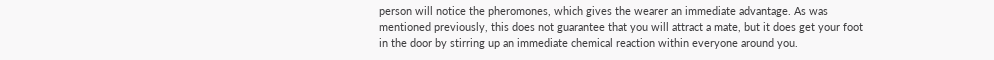person will notice the pheromones, which gives the wearer an immediate advantage. As was mentioned previously, this does not guarantee that you will attract a mate, but it does get your foot in the door by stirring up an immediate chemical reaction within everyone around you.